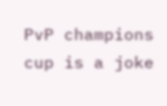PvP champions cup is a joke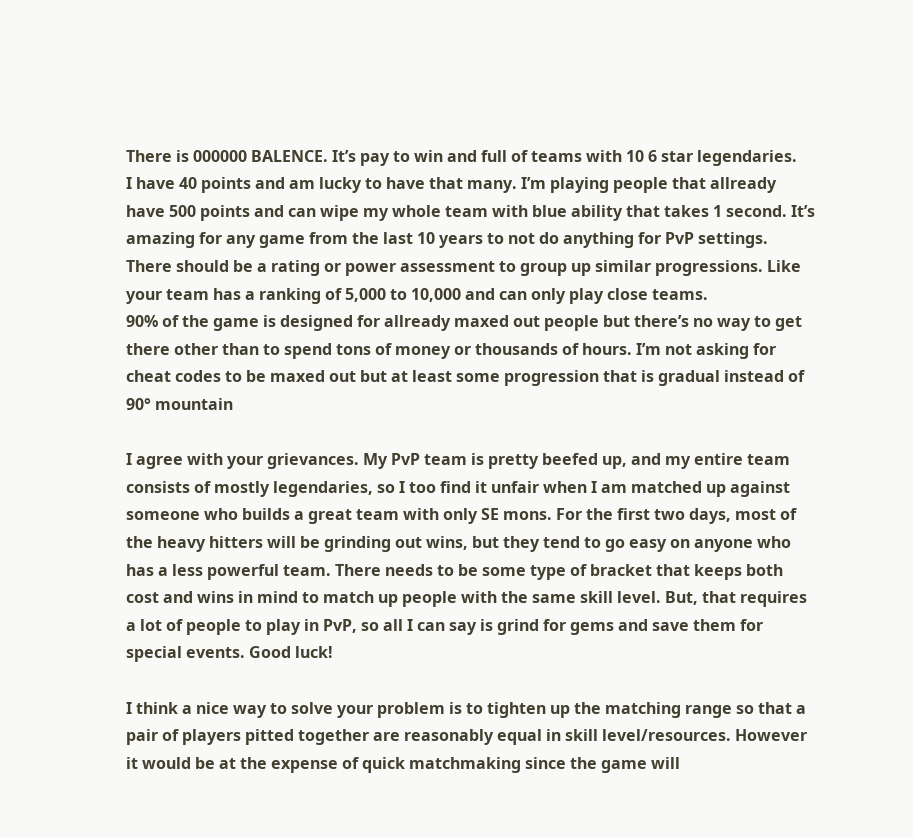There is 000000 BALENCE. It’s pay to win and full of teams with 10 6 star legendaries.
I have 40 points and am lucky to have that many. I’m playing people that allready have 500 points and can wipe my whole team with blue ability that takes 1 second. It’s amazing for any game from the last 10 years to not do anything for PvP settings.
There should be a rating or power assessment to group up similar progressions. Like your team has a ranking of 5,000 to 10,000 and can only play close teams.
90% of the game is designed for allready maxed out people but there’s no way to get there other than to spend tons of money or thousands of hours. I’m not asking for cheat codes to be maxed out but at least some progression that is gradual instead of 90° mountain

I agree with your grievances. My PvP team is pretty beefed up, and my entire team consists of mostly legendaries, so I too find it unfair when I am matched up against someone who builds a great team with only SE mons. For the first two days, most of the heavy hitters will be grinding out wins, but they tend to go easy on anyone who has a less powerful team. There needs to be some type of bracket that keeps both cost and wins in mind to match up people with the same skill level. But, that requires a lot of people to play in PvP, so all I can say is grind for gems and save them for special events. Good luck!

I think a nice way to solve your problem is to tighten up the matching range so that a pair of players pitted together are reasonably equal in skill level/resources. However it would be at the expense of quick matchmaking since the game will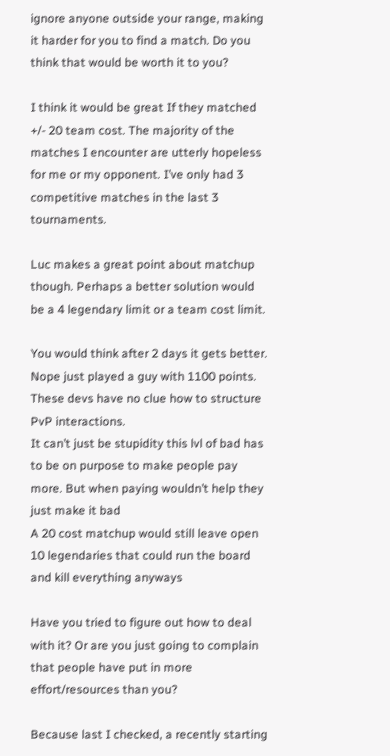ignore anyone outside your range, making it harder for you to find a match. Do you think that would be worth it to you?

I think it would be great If they matched +/- 20 team cost. The majority of the matches I encounter are utterly hopeless for me or my opponent. I’ve only had 3 competitive matches in the last 3 tournaments.

Luc makes a great point about matchup though. Perhaps a better solution would be a 4 legendary limit or a team cost limit.

You would think after 2 days it gets better. Nope just played a guy with 1100 points. These devs have no clue how to structure PvP interactions.
It can’t just be stupidity this lvl of bad has to be on purpose to make people pay more. But when paying wouldn’t help they just make it bad
A 20 cost matchup would still leave open 10 legendaries that could run the board and kill everything anyways

Have you tried to figure out how to deal with it? Or are you just going to complain that people have put in more effort/resources than you?

Because last I checked, a recently starting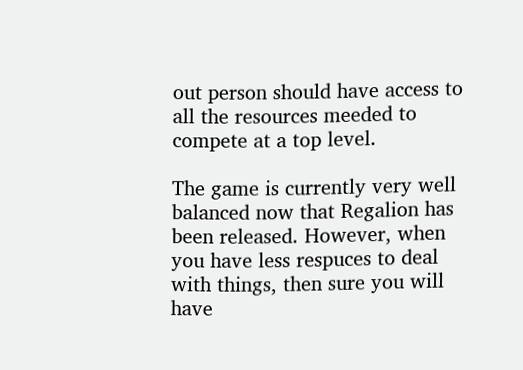out person should have access to all the resources meeded to compete at a top level.

The game is currently very well balanced now that Regalion has been released. However, when you have less respuces to deal with things, then sure you will have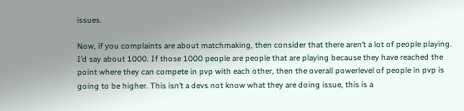issues.

Now, if you complaints are about matchmaking, then consider that there aren’t a lot of people playing. I’d say about 1000. If those 1000 people are people that are playing because they have reached the point where they can compete in pvp with each other, then the overall powerlevel of people in pvp is going to be higher. This isn’t a devs not know what they are doing issue, this is a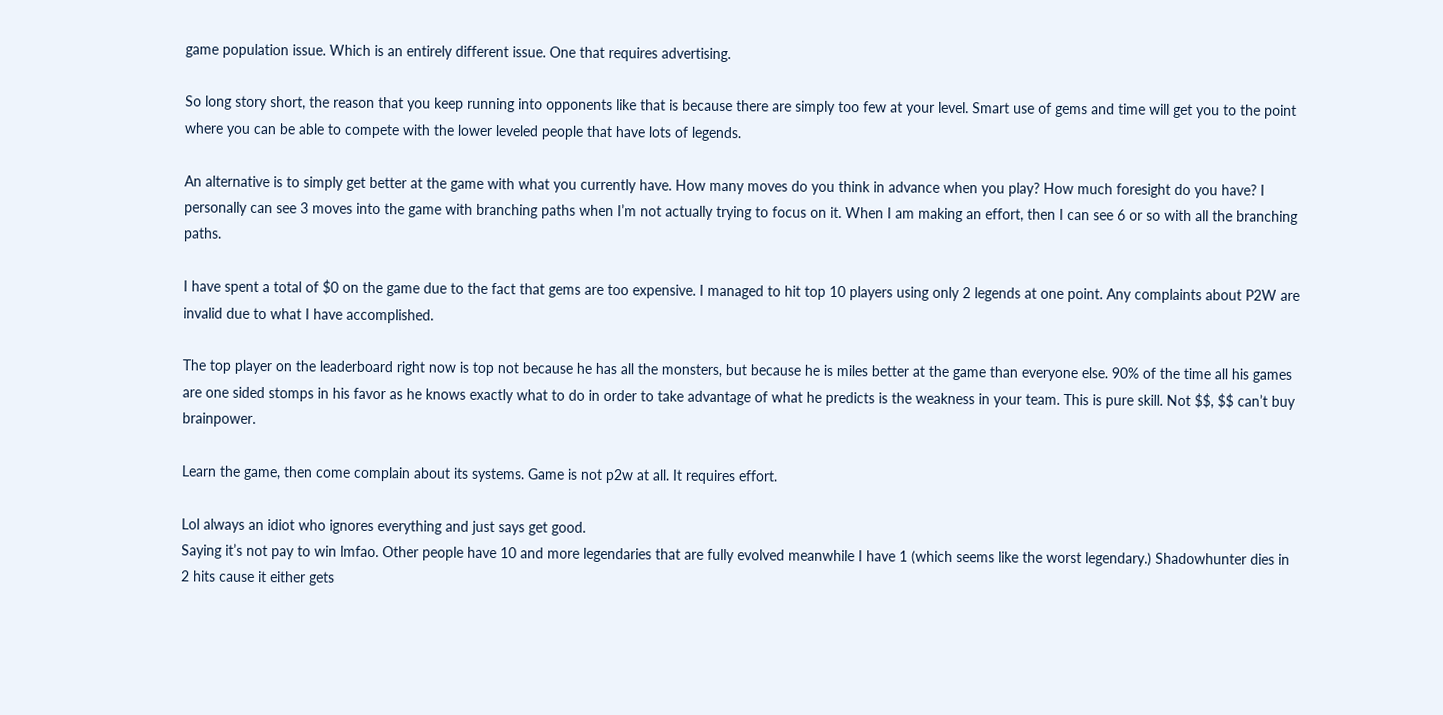game population issue. Which is an entirely different issue. One that requires advertising.

So long story short, the reason that you keep running into opponents like that is because there are simply too few at your level. Smart use of gems and time will get you to the point where you can be able to compete with the lower leveled people that have lots of legends.

An alternative is to simply get better at the game with what you currently have. How many moves do you think in advance when you play? How much foresight do you have? I personally can see 3 moves into the game with branching paths when I’m not actually trying to focus on it. When I am making an effort, then I can see 6 or so with all the branching paths.

I have spent a total of $0 on the game due to the fact that gems are too expensive. I managed to hit top 10 players using only 2 legends at one point. Any complaints about P2W are invalid due to what I have accomplished.

The top player on the leaderboard right now is top not because he has all the monsters, but because he is miles better at the game than everyone else. 90% of the time all his games are one sided stomps in his favor as he knows exactly what to do in order to take advantage of what he predicts is the weakness in your team. This is pure skill. Not $$, $$ can’t buy brainpower.

Learn the game, then come complain about its systems. Game is not p2w at all. It requires effort.

Lol always an idiot who ignores everything and just says get good.
Saying it’s not pay to win lmfao. Other people have 10 and more legendaries that are fully evolved meanwhile I have 1 (which seems like the worst legendary.) Shadowhunter dies in 2 hits cause it either gets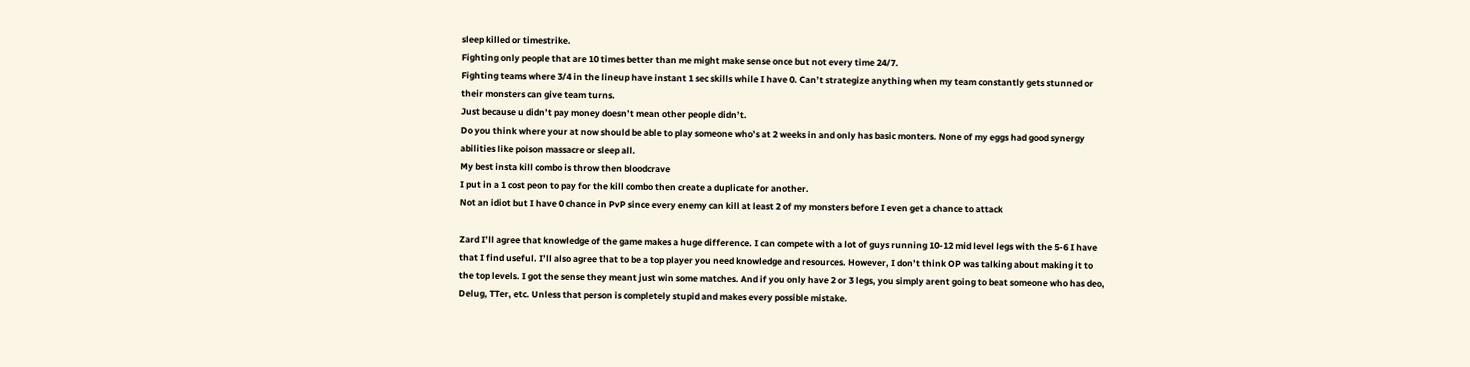sleep killed or timestrike.
Fighting only people that are 10 times better than me might make sense once but not every time 24/7.
Fighting teams where 3/4 in the lineup have instant 1 sec skills while I have 0. Can’t strategize anything when my team constantly gets stunned or their monsters can give team turns.
Just because u didn’t pay money doesn’t mean other people didn’t.
Do you think where your at now should be able to play someone who’s at 2 weeks in and only has basic monters. None of my eggs had good synergy abilities like poison massacre or sleep all.
My best insta kill combo is throw then bloodcrave
I put in a 1 cost peon to pay for the kill combo then create a duplicate for another.
Not an idiot but I have 0 chance in PvP since every enemy can kill at least 2 of my monsters before I even get a chance to attack

Zard I’ll agree that knowledge of the game makes a huge difference. I can compete with a lot of guys running 10-12 mid level legs with the 5-6 I have that I find useful. I’ll also agree that to be a top player you need knowledge and resources. However, I don’t think OP was talking about making it to the top levels. I got the sense they meant just win some matches. And if you only have 2 or 3 legs, you simply arent going to beat someone who has deo, Delug, TTer, etc. Unless that person is completely stupid and makes every possible mistake.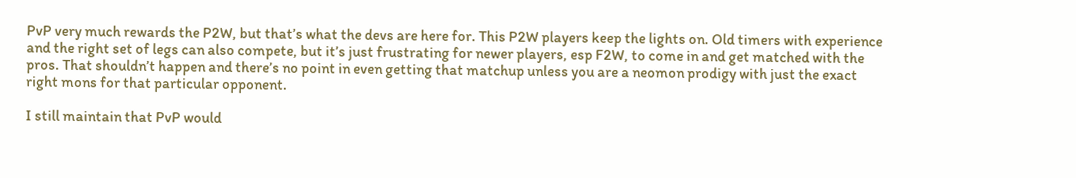PvP very much rewards the P2W, but that’s what the devs are here for. This P2W players keep the lights on. Old timers with experience and the right set of legs can also compete, but it’s just frustrating for newer players, esp F2W, to come in and get matched with the pros. That shouldn’t happen and there’s no point in even getting that matchup unless you are a neomon prodigy with just the exact right mons for that particular opponent.

I still maintain that PvP would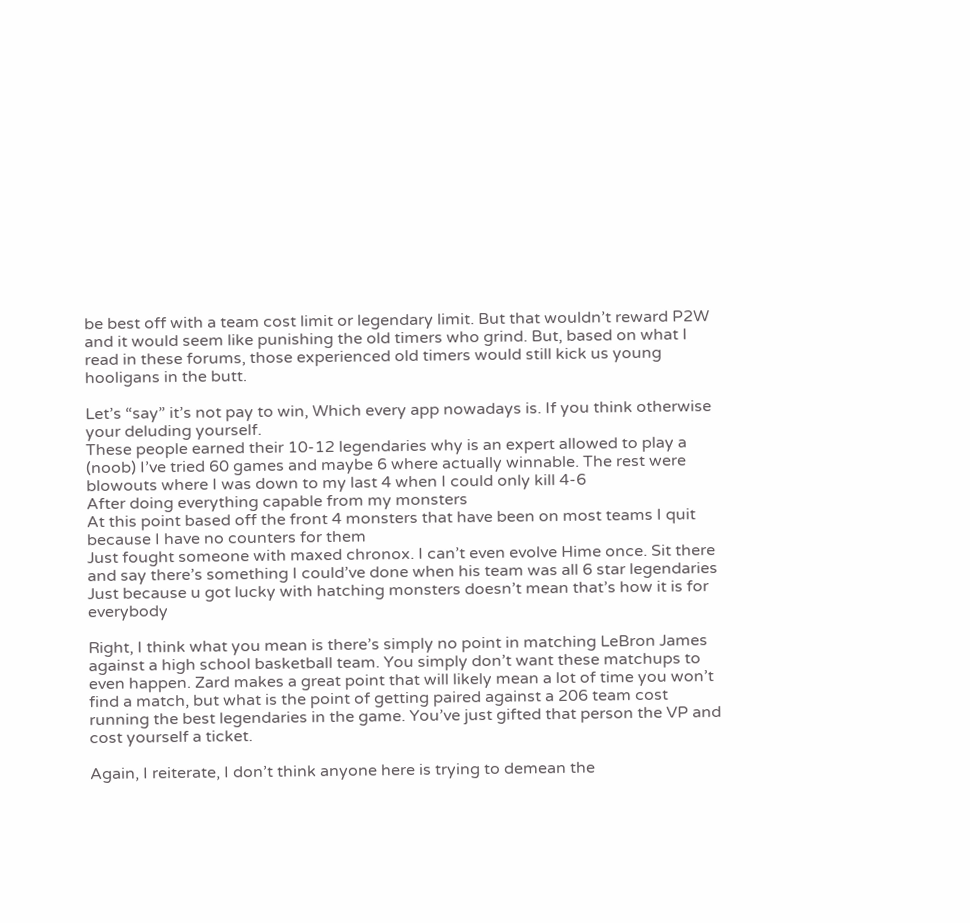be best off with a team cost limit or legendary limit. But that wouldn’t reward P2W and it would seem like punishing the old timers who grind. But, based on what I read in these forums, those experienced old timers would still kick us young hooligans in the butt.

Let’s “say” it’s not pay to win, Which every app nowadays is. If you think otherwise your deluding yourself.
These people earned their 10-12 legendaries why is an expert allowed to play a (noob) I’ve tried 60 games and maybe 6 where actually winnable. The rest were blowouts where I was down to my last 4 when I could only kill 4-6
After doing everything capable from my monsters
At this point based off the front 4 monsters that have been on most teams I quit because I have no counters for them
Just fought someone with maxed chronox. I can’t even evolve Hime once. Sit there and say there’s something I could’ve done when his team was all 6 star legendaries
Just because u got lucky with hatching monsters doesn’t mean that’s how it is for everybody

Right, I think what you mean is there’s simply no point in matching LeBron James against a high school basketball team. You simply don’t want these matchups to even happen. Zard makes a great point that will likely mean a lot of time you won’t find a match, but what is the point of getting paired against a 206 team cost running the best legendaries in the game. You’ve just gifted that person the VP and cost yourself a ticket.

Again, I reiterate, I don’t think anyone here is trying to demean the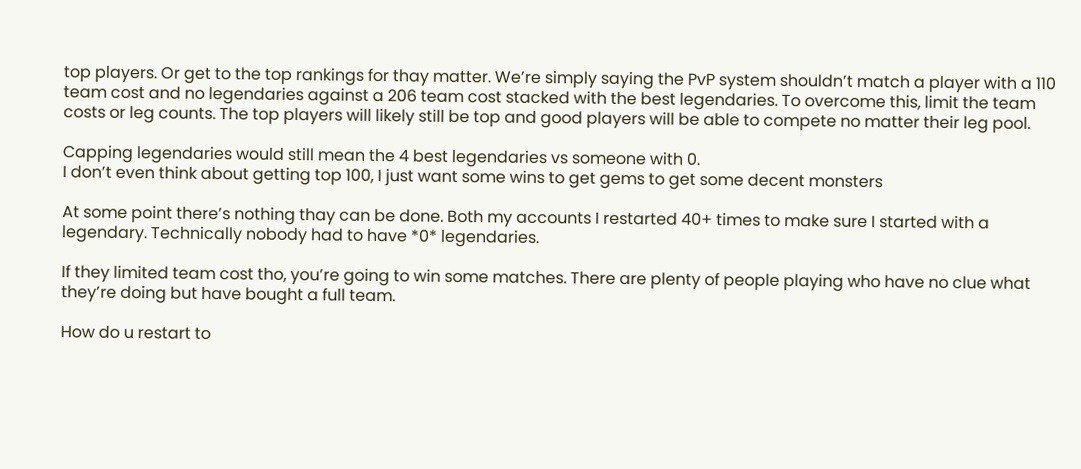top players. Or get to the top rankings for thay matter. We’re simply saying the PvP system shouldn’t match a player with a 110 team cost and no legendaries against a 206 team cost stacked with the best legendaries. To overcome this, limit the team costs or leg counts. The top players will likely still be top and good players will be able to compete no matter their leg pool.

Capping legendaries would still mean the 4 best legendaries vs someone with 0.
I don’t even think about getting top 100, I just want some wins to get gems to get some decent monsters

At some point there’s nothing thay can be done. Both my accounts I restarted 40+ times to make sure I started with a legendary. Technically nobody had to have *0* legendaries.

If they limited team cost tho, you’re going to win some matches. There are plenty of people playing who have no clue what they’re doing but have bought a full team.

How do u restart to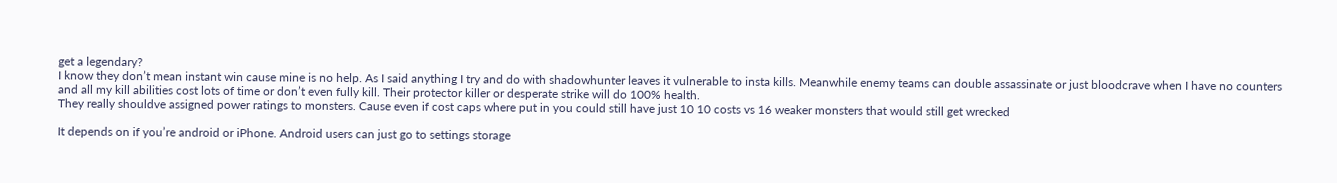get a legendary?
I know they don’t mean instant win cause mine is no help. As I said anything I try and do with shadowhunter leaves it vulnerable to insta kills. Meanwhile enemy teams can double assassinate or just bloodcrave when I have no counters and all my kill abilities cost lots of time or don’t even fully kill. Their protector killer or desperate strike will do 100% health.
They really shouldve assigned power ratings to monsters. Cause even if cost caps where put in you could still have just 10 10 costs vs 16 weaker monsters that would still get wrecked

It depends on if you’re android or iPhone. Android users can just go to settings storage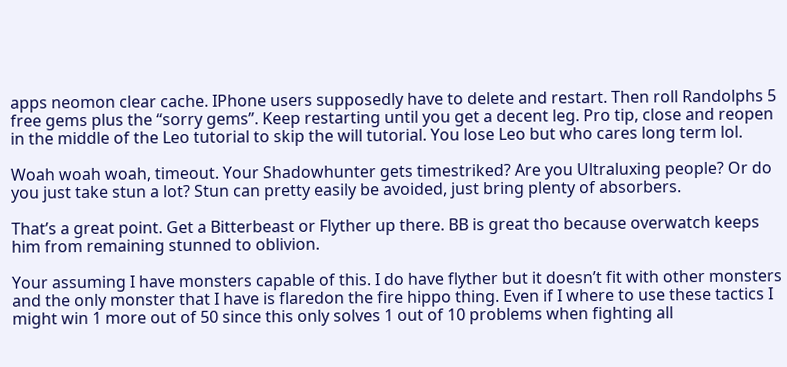apps neomon clear cache. IPhone users supposedly have to delete and restart. Then roll Randolphs 5 free gems plus the “sorry gems”. Keep restarting until you get a decent leg. Pro tip, close and reopen in the middle of the Leo tutorial to skip the will tutorial. You lose Leo but who cares long term lol.

Woah woah woah, timeout. Your Shadowhunter gets timestriked? Are you Ultraluxing people? Or do you just take stun a lot? Stun can pretty easily be avoided, just bring plenty of absorbers.

That’s a great point. Get a Bitterbeast or Flyther up there. BB is great tho because overwatch keeps him from remaining stunned to oblivion.

Your assuming I have monsters capable of this. I do have flyther but it doesn’t fit with other monsters and the only monster that I have is flaredon the fire hippo thing. Even if I where to use these tactics I might win 1 more out of 50 since this only solves 1 out of 10 problems when fighting all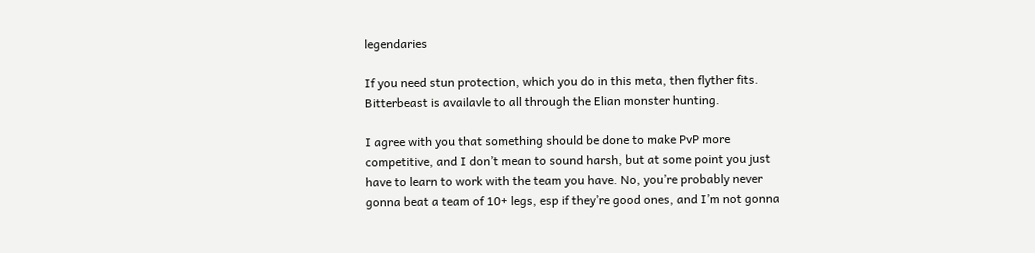legendaries

If you need stun protection, which you do in this meta, then flyther fits. Bitterbeast is availavle to all through the Elian monster hunting.

I agree with you that something should be done to make PvP more competitive, and I don’t mean to sound harsh, but at some point you just have to learn to work with the team you have. No, you’re probably never gonna beat a team of 10+ legs, esp if they’re good ones, and I’m not gonna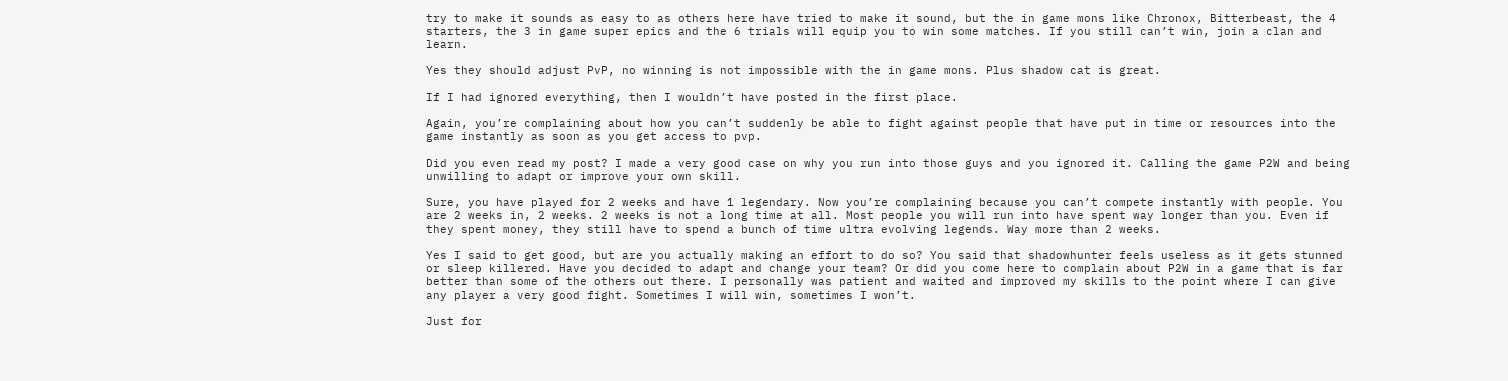try to make it sounds as easy to as others here have tried to make it sound, but the in game mons like Chronox, Bitterbeast, the 4 starters, the 3 in game super epics and the 6 trials will equip you to win some matches. If you still can’t win, join a clan and learn.

Yes they should adjust PvP, no winning is not impossible with the in game mons. Plus shadow cat is great.

If I had ignored everything, then I wouldn’t have posted in the first place.

Again, you’re complaining about how you can’t suddenly be able to fight against people that have put in time or resources into the game instantly as soon as you get access to pvp.

Did you even read my post? I made a very good case on why you run into those guys and you ignored it. Calling the game P2W and being unwilling to adapt or improve your own skill.

Sure, you have played for 2 weeks and have 1 legendary. Now you’re complaining because you can’t compete instantly with people. You are 2 weeks in, 2 weeks. 2 weeks is not a long time at all. Most people you will run into have spent way longer than you. Even if they spent money, they still have to spend a bunch of time ultra evolving legends. Way more than 2 weeks.

Yes I said to get good, but are you actually making an effort to do so? You said that shadowhunter feels useless as it gets stunned or sleep killered. Have you decided to adapt and change your team? Or did you come here to complain about P2W in a game that is far better than some of the others out there. I personally was patient and waited and improved my skills to the point where I can give any player a very good fight. Sometimes I will win, sometimes I won’t.

Just for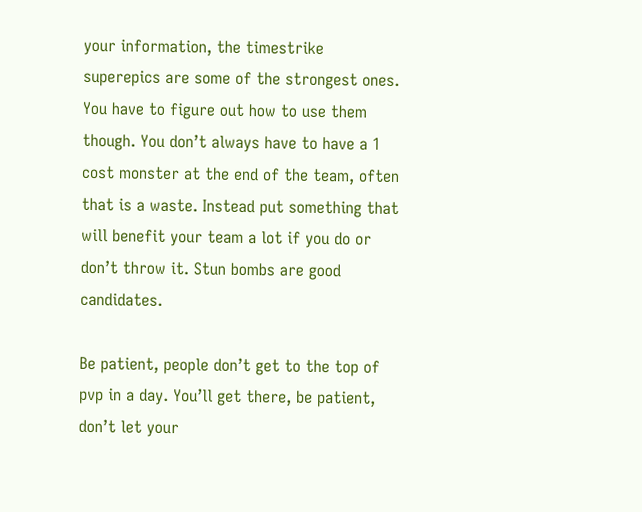your information, the timestrike superepics are some of the strongest ones. You have to figure out how to use them though. You don’t always have to have a 1 cost monster at the end of the team, often that is a waste. Instead put something that will benefit your team a lot if you do or don’t throw it. Stun bombs are good candidates.

Be patient, people don’t get to the top of pvp in a day. You’ll get there, be patient, don’t let your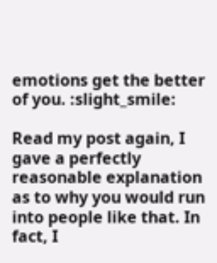emotions get the better of you. :slight_smile:

Read my post again, I gave a perfectly reasonable explanation as to why you would run into people like that. In fact, I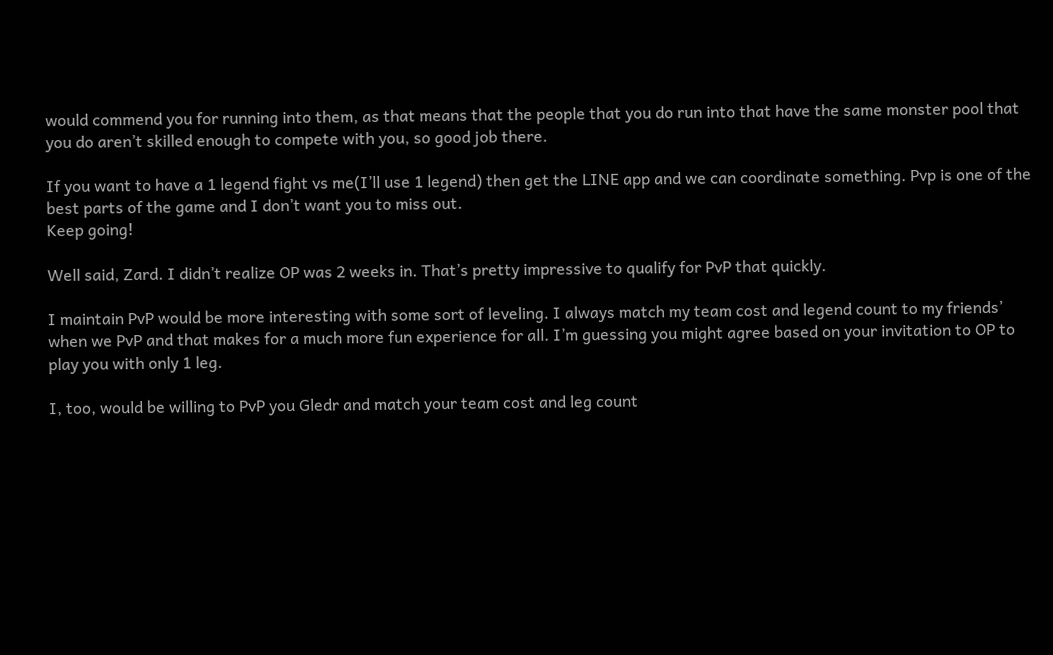would commend you for running into them, as that means that the people that you do run into that have the same monster pool that you do aren’t skilled enough to compete with you, so good job there.

If you want to have a 1 legend fight vs me(I’ll use 1 legend) then get the LINE app and we can coordinate something. Pvp is one of the best parts of the game and I don’t want you to miss out.
Keep going!

Well said, Zard. I didn’t realize OP was 2 weeks in. That’s pretty impressive to qualify for PvP that quickly.

I maintain PvP would be more interesting with some sort of leveling. I always match my team cost and legend count to my friends’ when we PvP and that makes for a much more fun experience for all. I’m guessing you might agree based on your invitation to OP to play you with only 1 leg.

I, too, would be willing to PvP you Gledr and match your team cost and leg count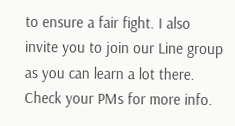to ensure a fair fight. I also invite you to join our Line group as you can learn a lot there. Check your PMs for more info.